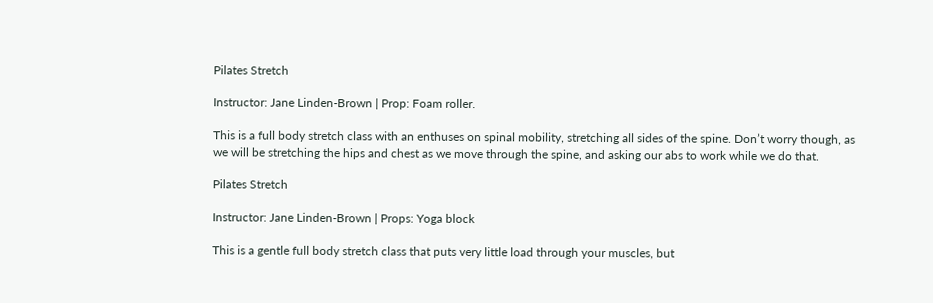Pilates Stretch

Instructor: Jane Linden-Brown | Prop: Foam roller.

This is a full body stretch class with an enthuses on spinal mobility, stretching all sides of the spine. Don’t worry though, as we will be stretching the hips and chest as we move through the spine, and asking our abs to work while we do that.

Pilates Stretch

Instructor: Jane Linden-Brown | Props: Yoga block

This is a gentle full body stretch class that puts very little load through your muscles, but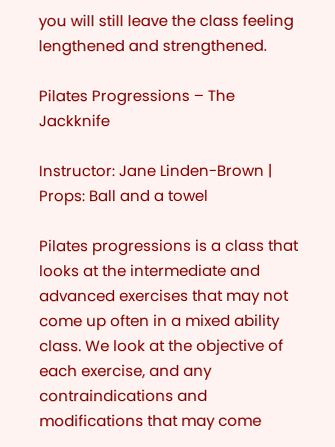you will still leave the class feeling lengthened and strengthened.

Pilates Progressions – The Jackknife

Instructor: Jane Linden-Brown | Props: Ball and a towel

Pilates progressions is a class that looks at the intermediate and advanced exercises that may not come up often in a mixed ability class. We look at the objective of each exercise, and any contraindications and modifications that may come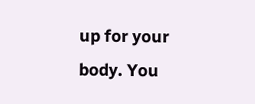up for your body. You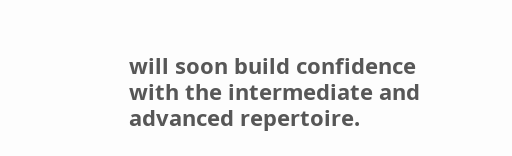will soon build confidence with the intermediate and advanced repertoire.